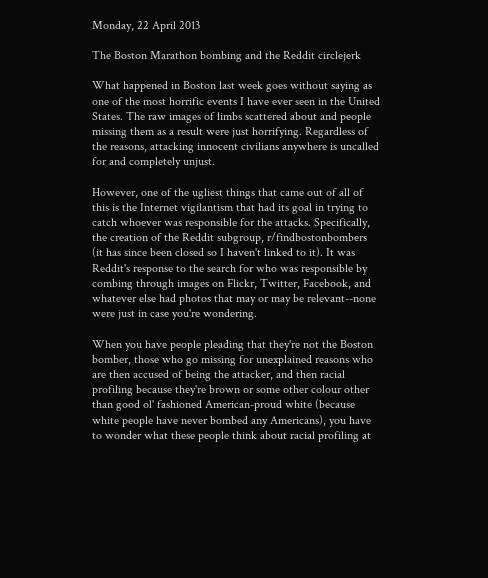Monday, 22 April 2013

The Boston Marathon bombing and the Reddit circlejerk

What happened in Boston last week goes without saying as one of the most horrific events I have ever seen in the United States. The raw images of limbs scattered about and people missing them as a result were just horrifying. Regardless of the reasons, attacking innocent civilians anywhere is uncalled for and completely unjust.

However, one of the ugliest things that came out of all of this is the Internet vigilantism that had its goal in trying to catch whoever was responsible for the attacks. Specifically, the creation of the Reddit subgroup, r/findbostonbombers (it has since been closed so I haven't linked to it). It was Reddit's response to the search for who was responsible by combing through images on Flickr, Twitter, Facebook, and whatever else had photos that may or may be relevant--none were just in case you're wondering.

When you have people pleading that they're not the Boston bomber, those who go missing for unexplained reasons who are then accused of being the attacker, and then racial profiling because they're brown or some other colour other than good ol' fashioned American-proud white (because white people have never bombed any Americans), you have to wonder what these people think about racial profiling at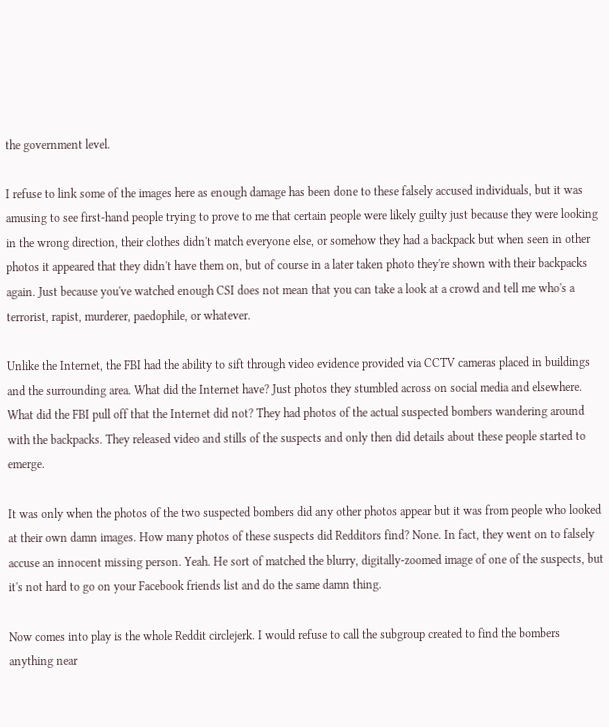the government level.

I refuse to link some of the images here as enough damage has been done to these falsely accused individuals, but it was amusing to see first-hand people trying to prove to me that certain people were likely guilty just because they were looking in the wrong direction, their clothes didn't match everyone else, or somehow they had a backpack but when seen in other photos it appeared that they didn't have them on, but of course in a later taken photo they're shown with their backpacks again. Just because you've watched enough CSI does not mean that you can take a look at a crowd and tell me who's a terrorist, rapist, murderer, paedophile, or whatever.

Unlike the Internet, the FBI had the ability to sift through video evidence provided via CCTV cameras placed in buildings and the surrounding area. What did the Internet have? Just photos they stumbled across on social media and elsewhere. What did the FBI pull off that the Internet did not? They had photos of the actual suspected bombers wandering around with the backpacks. They released video and stills of the suspects and only then did details about these people started to emerge.

It was only when the photos of the two suspected bombers did any other photos appear but it was from people who looked at their own damn images. How many photos of these suspects did Redditors find? None. In fact, they went on to falsely accuse an innocent missing person. Yeah. He sort of matched the blurry, digitally-zoomed image of one of the suspects, but it's not hard to go on your Facebook friends list and do the same damn thing.

Now comes into play is the whole Reddit circlejerk. I would refuse to call the subgroup created to find the bombers anything near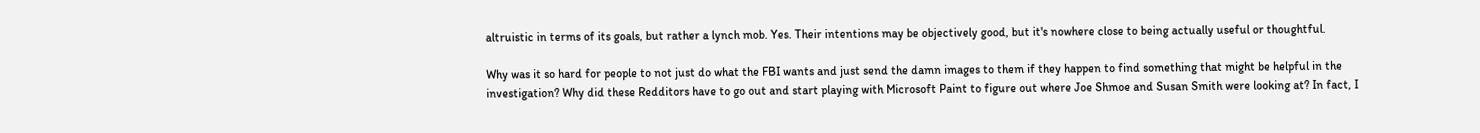altruistic in terms of its goals, but rather a lynch mob. Yes. Their intentions may be objectively good, but it's nowhere close to being actually useful or thoughtful.

Why was it so hard for people to not just do what the FBI wants and just send the damn images to them if they happen to find something that might be helpful in the investigation? Why did these Redditors have to go out and start playing with Microsoft Paint to figure out where Joe Shmoe and Susan Smith were looking at? In fact, I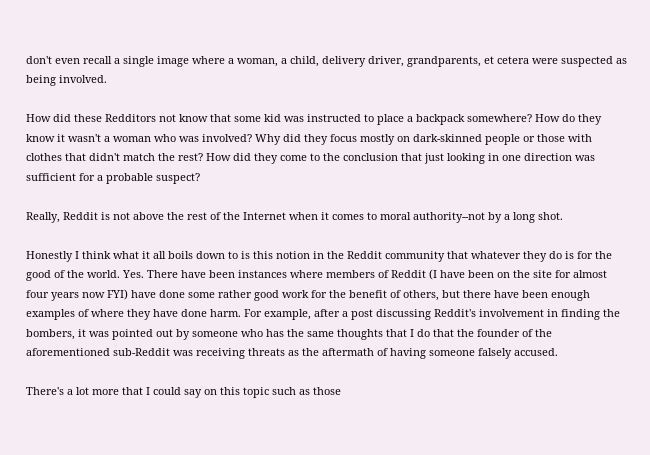don't even recall a single image where a woman, a child, delivery driver, grandparents, et cetera were suspected as being involved.

How did these Redditors not know that some kid was instructed to place a backpack somewhere? How do they know it wasn't a woman who was involved? Why did they focus mostly on dark-skinned people or those with clothes that didn't match the rest? How did they come to the conclusion that just looking in one direction was sufficient for a probable suspect?

Really, Reddit is not above the rest of the Internet when it comes to moral authority--not by a long shot.

Honestly I think what it all boils down to is this notion in the Reddit community that whatever they do is for the good of the world. Yes. There have been instances where members of Reddit (I have been on the site for almost four years now FYI) have done some rather good work for the benefit of others, but there have been enough examples of where they have done harm. For example, after a post discussing Reddit's involvement in finding the bombers, it was pointed out by someone who has the same thoughts that I do that the founder of the aforementioned sub-Reddit was receiving threats as the aftermath of having someone falsely accused.

There's a lot more that I could say on this topic such as those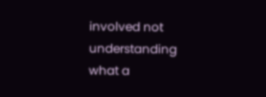involved not understanding what a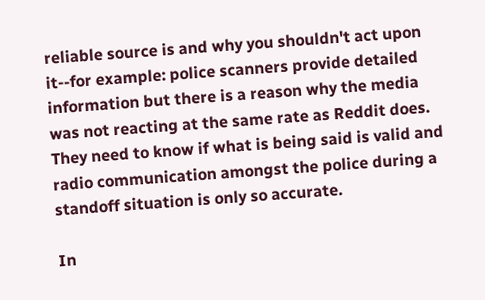reliable source is and why you shouldn't act upon it--for example: police scanners provide detailed information but there is a reason why the media was not reacting at the same rate as Reddit does. They need to know if what is being said is valid and radio communication amongst the police during a standoff situation is only so accurate.

In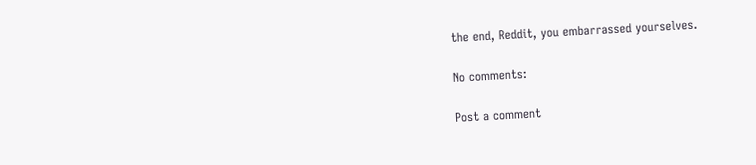the end, Reddit, you embarrassed yourselves.

No comments:

Post a comment